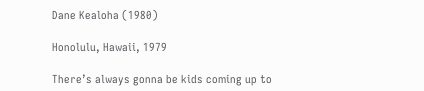Dane Kealoha (1980)

Honolulu, Hawaii, 1979

There’s always gonna be kids coming up to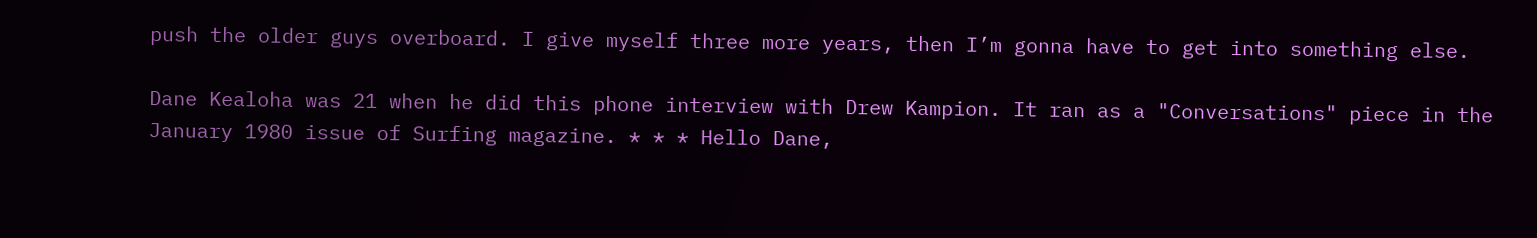push the older guys overboard. I give myself three more years, then I’m gonna have to get into something else.

Dane Kealoha was 21 when he did this phone interview with Drew Kampion. It ran as a "Conversations" piece in the January 1980 issue of Surfing magazine. * * * Hello Dane,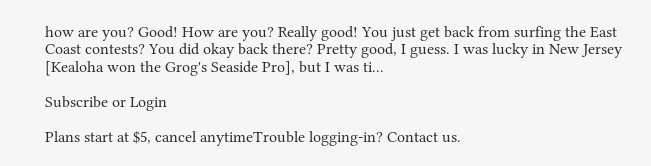how are you? Good! How are you? Really good! You just get back from surfing the East Coast contests? You did okay back there? Pretty good, I guess. I was lucky in New Jersey [Kealoha won the Grog's Seaside Pro], but I was ti...

Subscribe or Login

Plans start at $5, cancel anytimeTrouble logging-in? Contact us.